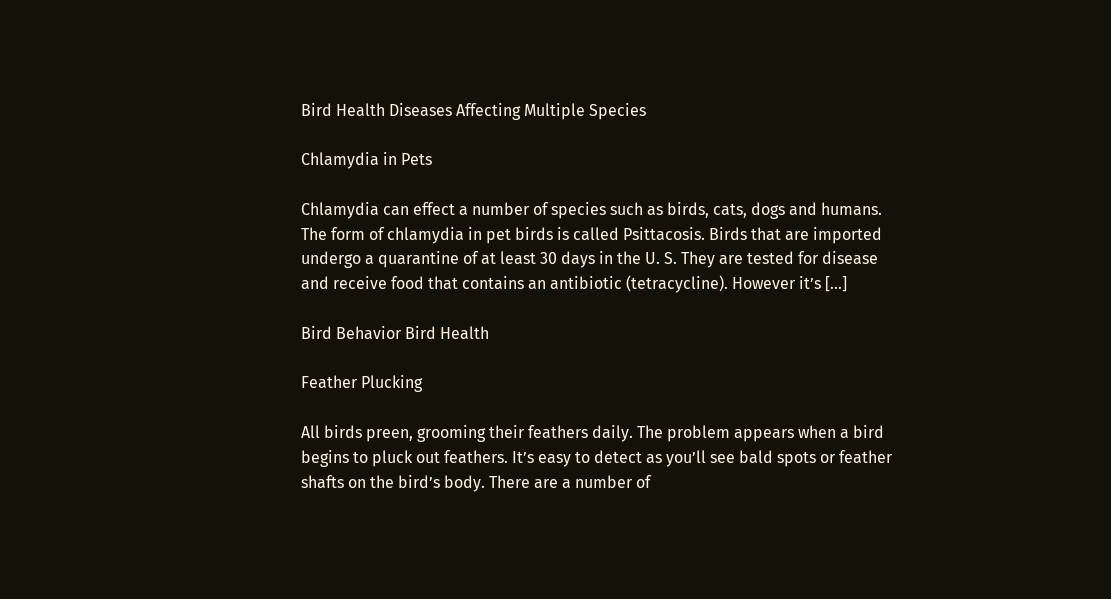Bird Health Diseases Affecting Multiple Species

Chlamydia in Pets

Chlamydia can effect a number of species such as birds, cats, dogs and humans. The form of chlamydia in pet birds is called Psittacosis. Birds that are imported undergo a quarantine of at least 30 days in the U. S. They are tested for disease and receive food that contains an antibiotic (tetracycline). However it’s […]

Bird Behavior Bird Health

Feather Plucking

All birds preen, grooming their feathers daily. The problem appears when a bird begins to pluck out feathers. It’s easy to detect as you’ll see bald spots or feather shafts on the bird’s body. There are a number of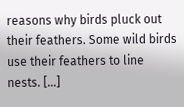reasons why birds pluck out their feathers. Some wild birds use their feathers to line nests. […]